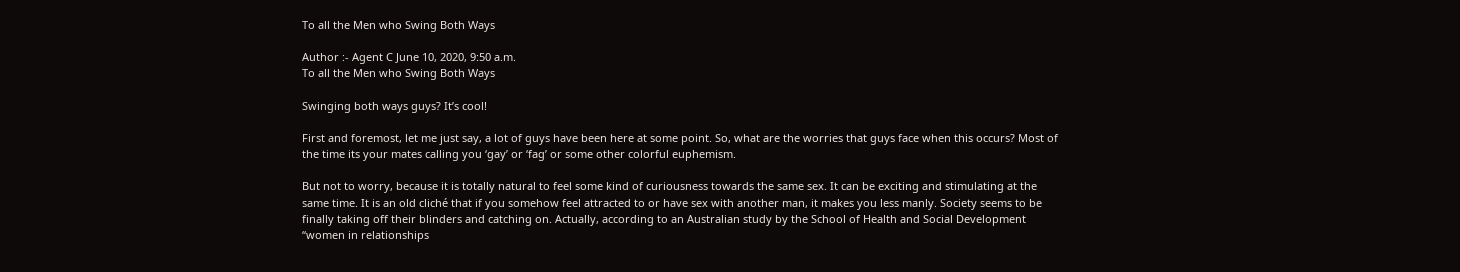To all the Men who Swing Both Ways

Author :- Agent C June 10, 2020, 9:50 a.m.
To all the Men who Swing Both Ways

Swinging both ways guys? It’s cool!

First and foremost, let me just say, a lot of guys have been here at some point. So, what are the worries that guys face when this occurs? Most of the time its your mates calling you ‘gay’ or ‘fag’ or some other colorful euphemism.

But not to worry, because it is totally natural to feel some kind of curiousness towards the same sex. It can be exciting and stimulating at the same time. It is an old cliché that if you somehow feel attracted to or have sex with another man, it makes you less manly. Society seems to be finally taking off their blinders and catching on. Actually, according to an Australian study by the School of Health and Social Development “women in relationships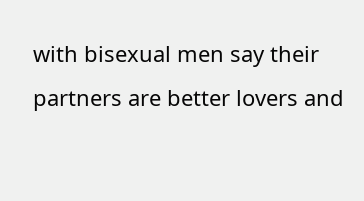with bisexual men say their partners are better lovers and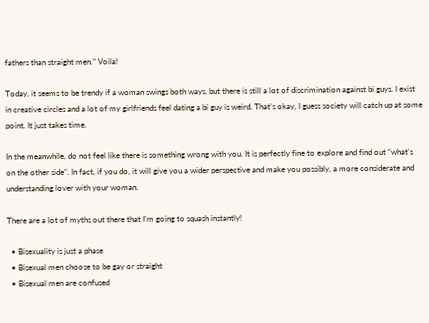fathers than straight men.” Voila!

Today, it seems to be trendy if a woman swings both ways, but there is still a lot of discrimination against bi guys. I exist in creative circles and a lot of my girlfriends feel dating a bi guy is weird. That’s okay, I guess society will catch up at some point. It just takes time.

In the meanwhile, do not feel like there is something wrong with you. It is perfectly fine to explore and find out “what’s on the other side”. In fact, if you do, it will give you a wider perspective and make you possibly, a more considerate and understanding lover with your woman.

There are a lot of myths out there that I’m going to squash instantly!

  • Bisexuality is just a phase
  • Bisexual men choose to be gay or straight
  • Bisexual men are confused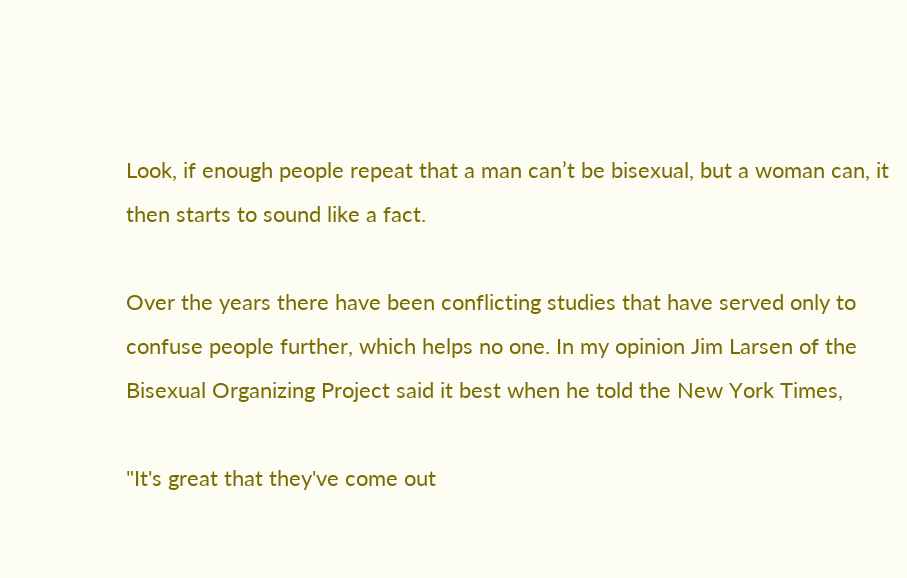Look, if enough people repeat that a man can’t be bisexual, but a woman can, it then starts to sound like a fact.

Over the years there have been conflicting studies that have served only to confuse people further, which helps no one. In my opinion Jim Larsen of the Bisexual Organizing Project said it best when he told the New York Times,

"It's great that they've come out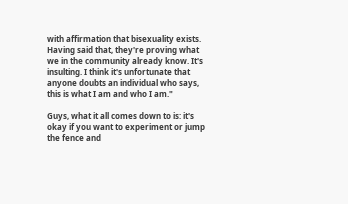with affirmation that bisexuality exists. Having said that, they're proving what we in the community already know. It's insulting. I think it's unfortunate that anyone doubts an individual who says, this is what I am and who I am."

Guys, what it all comes down to is: it's okay if you want to experiment or jump the fence and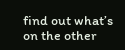find out what’s on the other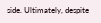side. Ultimately, despite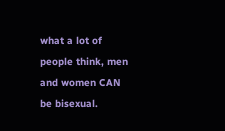what a lot of people think, men and women CAN be bisexual.